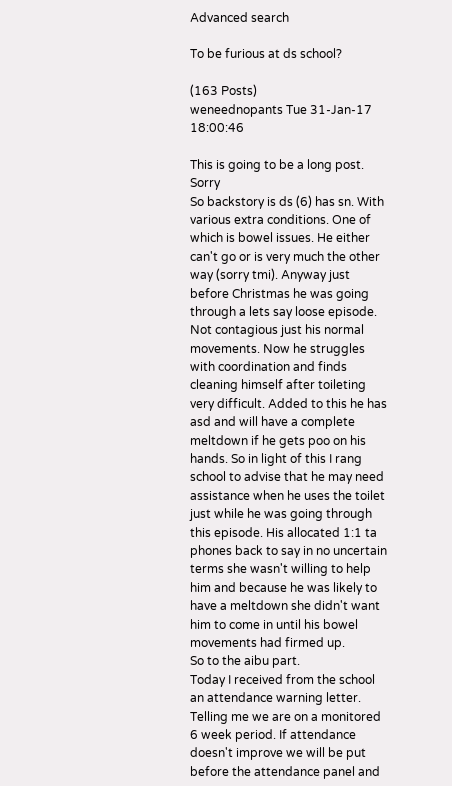Advanced search

To be furious at ds school?

(163 Posts)
weneednopants Tue 31-Jan-17 18:00:46

This is going to be a long post. Sorry
So backstory is ds (6) has sn. With various extra conditions. One of which is bowel issues. He either can't go or is very much the other way (sorry tmi). Anyway just before Christmas he was going through a lets say loose episode. Not contagious just his normal movements. Now he struggles with coordination and finds cleaning himself after toileting very difficult. Added to this he has asd and will have a complete meltdown if he gets poo on his hands. So in light of this I rang school to advise that he may need assistance when he uses the toilet just while he was going through this episode. His allocated 1:1 ta phones back to say in no uncertain terms she wasn't willing to help him and because he was likely to have a meltdown she didn't want him to come in until his bowel movements had firmed up.
So to the aibu part.
Today I received from the school an attendance warning letter. Telling me we are on a monitored 6 week period. If attendance doesn't improve we will be put before the attendance panel and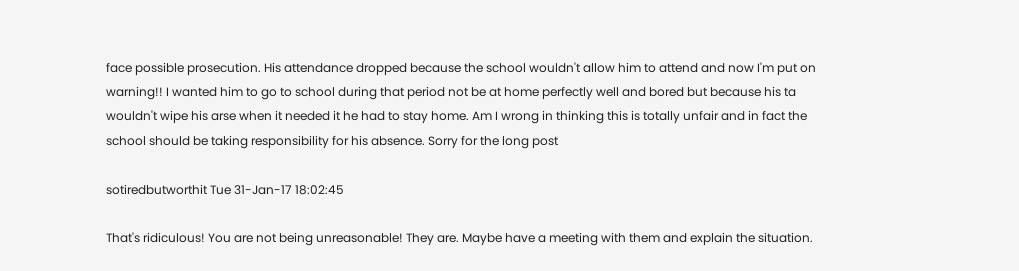face possible prosecution. His attendance dropped because the school wouldn't allow him to attend and now I'm put on warning!! I wanted him to go to school during that period not be at home perfectly well and bored but because his ta wouldn't wipe his arse when it needed it he had to stay home. Am I wrong in thinking this is totally unfair and in fact the school should be taking responsibility for his absence. Sorry for the long post

sotiredbutworthit Tue 31-Jan-17 18:02:45

That's ridiculous! You are not being unreasonable! They are. Maybe have a meeting with them and explain the situation.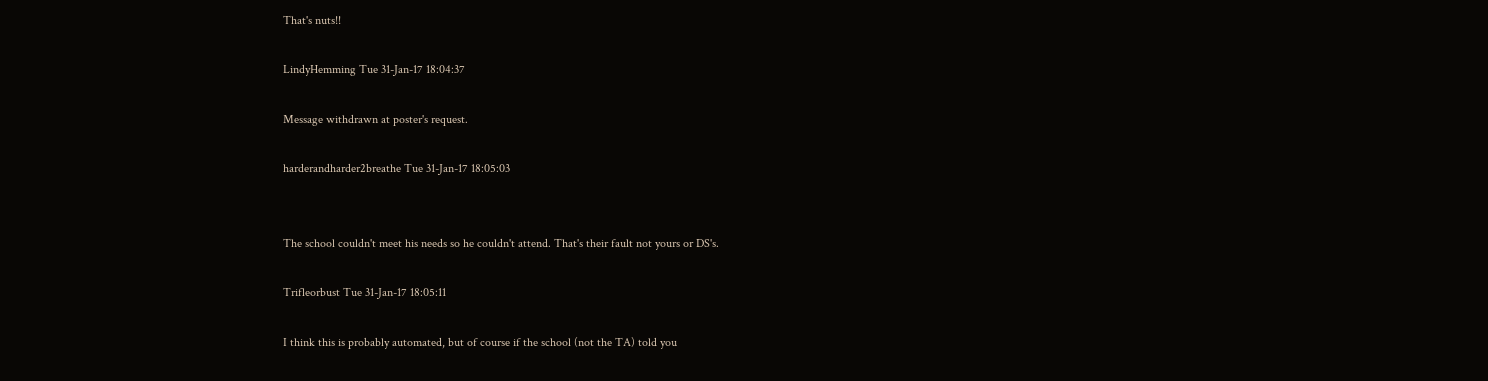That's nuts!!

LindyHemming Tue 31-Jan-17 18:04:37

Message withdrawn at poster's request.

harderandharder2breathe Tue 31-Jan-17 18:05:03


The school couldn't meet his needs so he couldn't attend. That's their fault not yours or DS's.

Trifleorbust Tue 31-Jan-17 18:05:11

I think this is probably automated, but of course if the school (not the TA) told you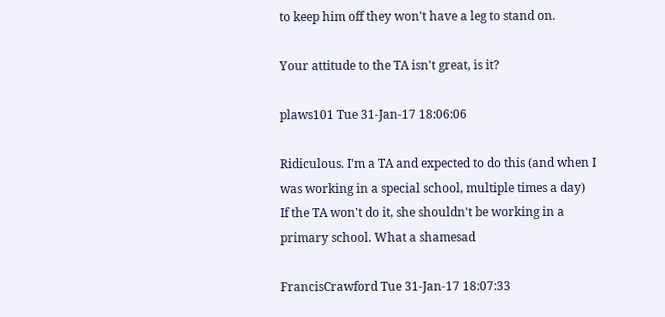to keep him off they won't have a leg to stand on.

Your attitude to the TA isn't great, is it?

plaws101 Tue 31-Jan-17 18:06:06

Ridiculous. I'm a TA and expected to do this (and when I was working in a special school, multiple times a day)
If the TA won't do it, she shouldn't be working in a primary school. What a shamesad

FrancisCrawford Tue 31-Jan-17 18:07:33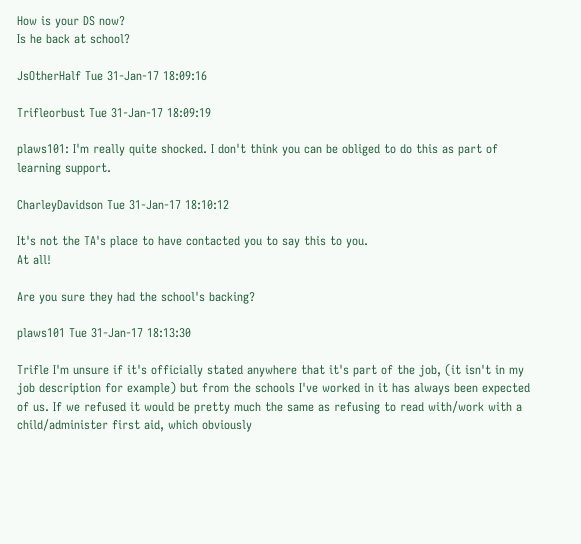How is your DS now?
Is he back at school?

JsOtherHalf Tue 31-Jan-17 18:09:16

Trifleorbust Tue 31-Jan-17 18:09:19

plaws101: I'm really quite shocked. I don't think you can be obliged to do this as part of learning support.

CharleyDavidson Tue 31-Jan-17 18:10:12

It's not the TA's place to have contacted you to say this to you.
At all!

Are you sure they had the school's backing?

plaws101 Tue 31-Jan-17 18:13:30

Trifle I'm unsure if it's officially stated anywhere that it's part of the job, (it isn't in my job description for example) but from the schools I've worked in it has always been expected of us. If we refused it would be pretty much the same as refusing to read with/work with a child/administer first aid, which obviously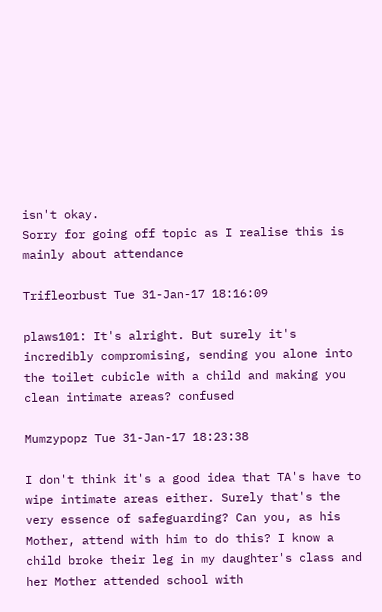isn't okay.
Sorry for going off topic as I realise this is mainly about attendance

Trifleorbust Tue 31-Jan-17 18:16:09

plaws101: It's alright. But surely it's incredibly compromising, sending you alone into the toilet cubicle with a child and making you clean intimate areas? confused

Mumzypopz Tue 31-Jan-17 18:23:38

I don't think it's a good idea that TA's have to wipe intimate areas either. Surely that's the very essence of safeguarding? Can you, as his Mother, attend with him to do this? I know a child broke their leg in my daughter's class and her Mother attended school with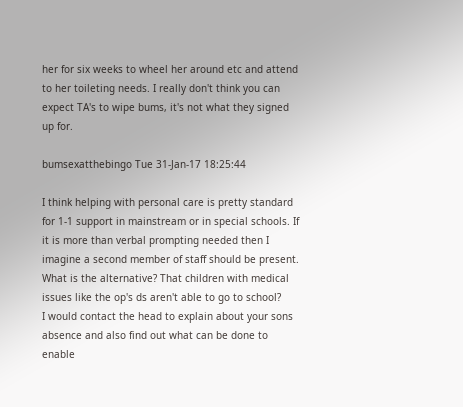her for six weeks to wheel her around etc and attend to her toileting needs. I really don't think you can expect TA's to wipe bums, it's not what they signed up for.

bumsexatthebingo Tue 31-Jan-17 18:25:44

I think helping with personal care is pretty standard for 1-1 support in mainstream or in special schools. If it is more than verbal prompting needed then I imagine a second member of staff should be present. What is the alternative? That children with medical issues like the op's ds aren't able to go to school?
I would contact the head to explain about your sons absence and also find out what can be done to enable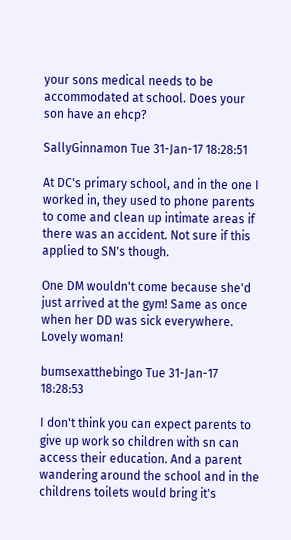your sons medical needs to be accommodated at school. Does your son have an ehcp?

SallyGinnamon Tue 31-Jan-17 18:28:51

At DC's primary school, and in the one I worked in, they used to phone parents to come and clean up intimate areas if there was an accident. Not sure if this applied to SN's though.

One DM wouldn't come because she'd just arrived at the gym! Same as once when her DD was sick everywhere. Lovely woman!

bumsexatthebingo Tue 31-Jan-17 18:28:53

I don't think you can expect parents to give up work so children with sn can access their education. And a parent wandering around the school and in the childrens toilets would bring it's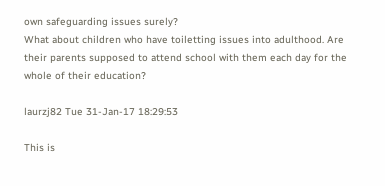own safeguarding issues surely?
What about children who have toiletting issues into adulthood. Are their parents supposed to attend school with them each day for the whole of their education?

laurzj82 Tue 31-Jan-17 18:29:53

This is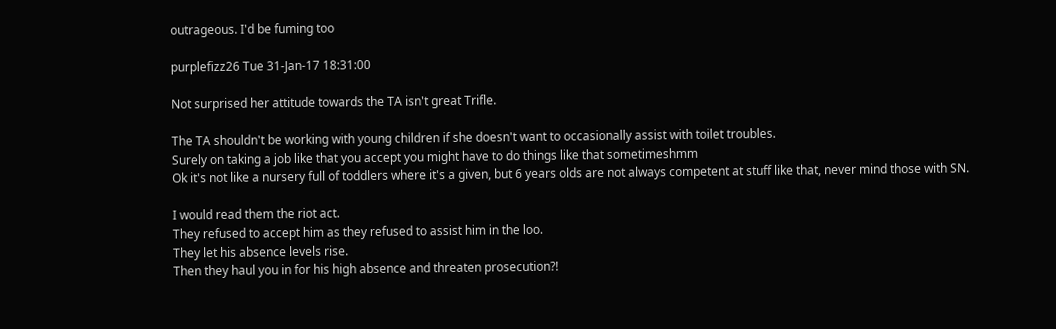outrageous. I'd be fuming too

purplefizz26 Tue 31-Jan-17 18:31:00

Not surprised her attitude towards the TA isn't great Trifle.

The TA shouldn't be working with young children if she doesn't want to occasionally assist with toilet troubles.
Surely on taking a job like that you accept you might have to do things like that sometimeshmm
Ok it's not like a nursery full of toddlers where it's a given, but 6 years olds are not always competent at stuff like that, never mind those with SN.

I would read them the riot act.
They refused to accept him as they refused to assist him in the loo.
They let his absence levels rise.
Then they haul you in for his high absence and threaten prosecution?!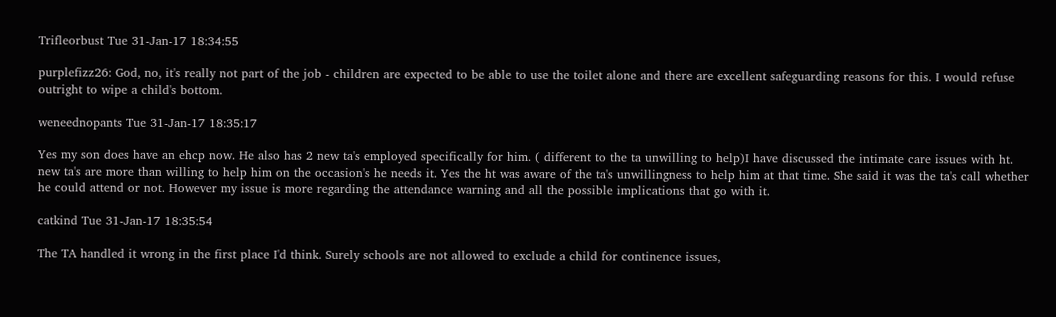Trifleorbust Tue 31-Jan-17 18:34:55

purplefizz26: God, no, it's really not part of the job - children are expected to be able to use the toilet alone and there are excellent safeguarding reasons for this. I would refuse outright to wipe a child's bottom.

weneednopants Tue 31-Jan-17 18:35:17

Yes my son does have an ehcp now. He also has 2 new ta's employed specifically for him. ( different to the ta unwilling to help)I have discussed the intimate care issues with ht. new ta's are more than willing to help him on the occasion's he needs it. Yes the ht was aware of the ta's unwillingness to help him at that time. She said it was the ta's call whether he could attend or not. However my issue is more regarding the attendance warning and all the possible implications that go with it.

catkind Tue 31-Jan-17 18:35:54

The TA handled it wrong in the first place I'd think. Surely schools are not allowed to exclude a child for continence issues,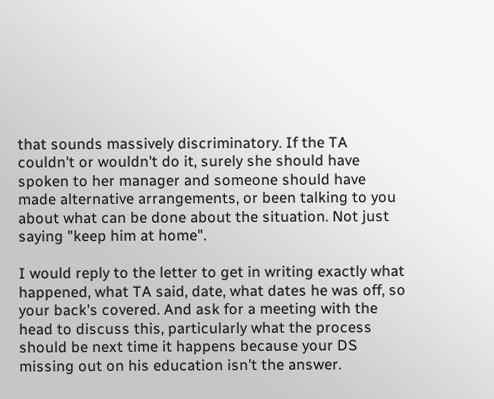that sounds massively discriminatory. If the TA couldn't or wouldn't do it, surely she should have spoken to her manager and someone should have made alternative arrangements, or been talking to you about what can be done about the situation. Not just saying "keep him at home".

I would reply to the letter to get in writing exactly what happened, what TA said, date, what dates he was off, so your back's covered. And ask for a meeting with the head to discuss this, particularly what the process should be next time it happens because your DS missing out on his education isn't the answer.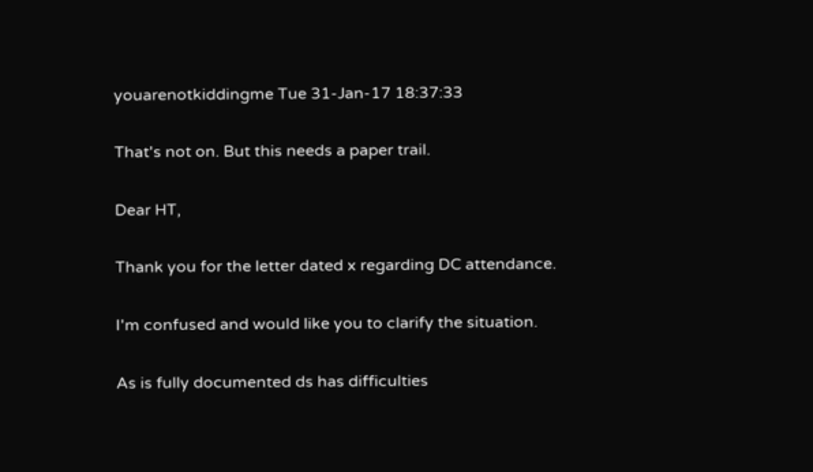youarenotkiddingme Tue 31-Jan-17 18:37:33

That's not on. But this needs a paper trail.

Dear HT,

Thank you for the letter dated x regarding DC attendance.

I'm confused and would like you to clarify the situation.

As is fully documented ds has difficulties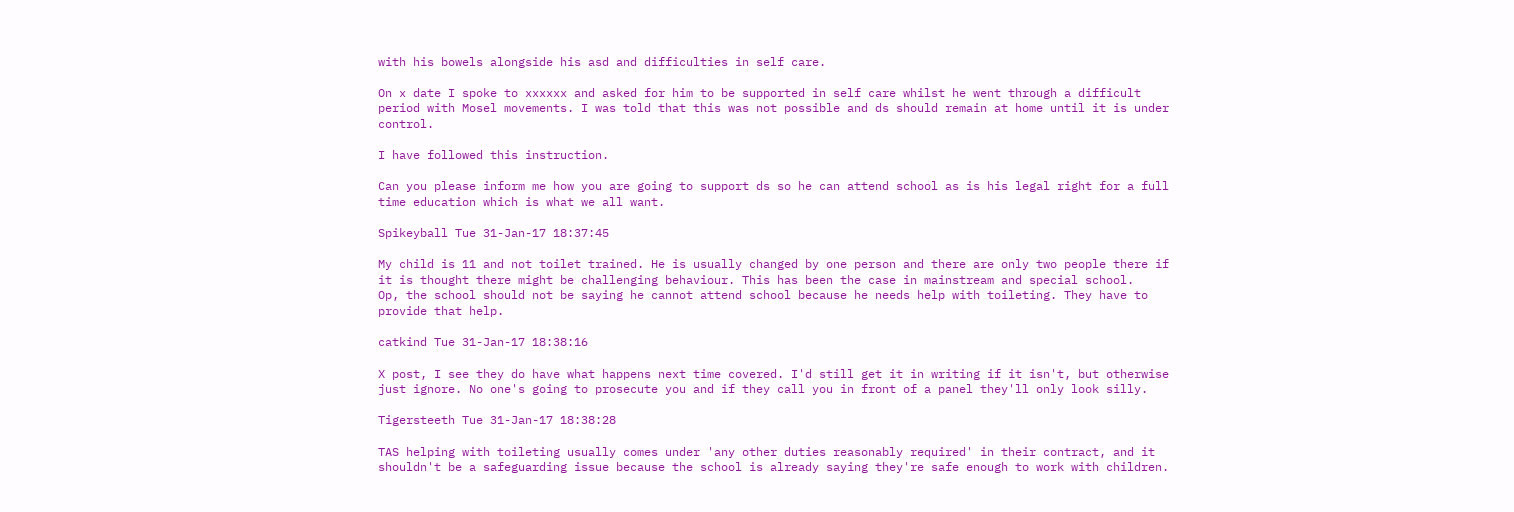with his bowels alongside his asd and difficulties in self care.

On x date I spoke to xxxxxx and asked for him to be supported in self care whilst he went through a difficult period with Mosel movements. I was told that this was not possible and ds should remain at home until it is under control.

I have followed this instruction.

Can you please inform me how you are going to support ds so he can attend school as is his legal right for a full time education which is what we all want.

Spikeyball Tue 31-Jan-17 18:37:45

My child is 11 and not toilet trained. He is usually changed by one person and there are only two people there if it is thought there might be challenging behaviour. This has been the case in mainstream and special school.
Op, the school should not be saying he cannot attend school because he needs help with toileting. They have to provide that help.

catkind Tue 31-Jan-17 18:38:16

X post, I see they do have what happens next time covered. I'd still get it in writing if it isn't, but otherwise just ignore. No one's going to prosecute you and if they call you in front of a panel they'll only look silly.

Tigersteeth Tue 31-Jan-17 18:38:28

TAS helping with toileting usually comes under 'any other duties reasonably required' in their contract, and it shouldn't be a safeguarding issue because the school is already saying they're safe enough to work with children.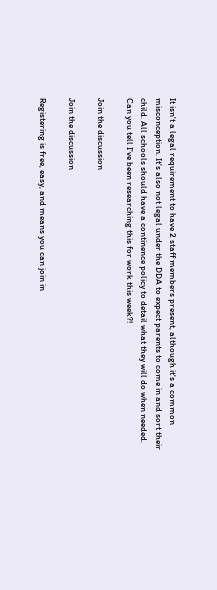It isn't a legal requirement to have 2 staff members present, although it's a common misconception. It's also not legal under the DDA to expect parents to come in and sort their child. All schools should have a continence policy to detail what they will do when needed.
Can you tell I've been researching this for work this week?!

Join the discussion

Join the discussion

Registering is free, easy, and means you can join in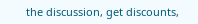the discussion, get discounts,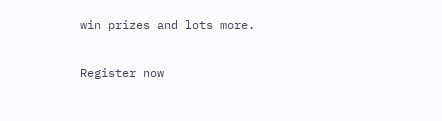win prizes and lots more.

Register now